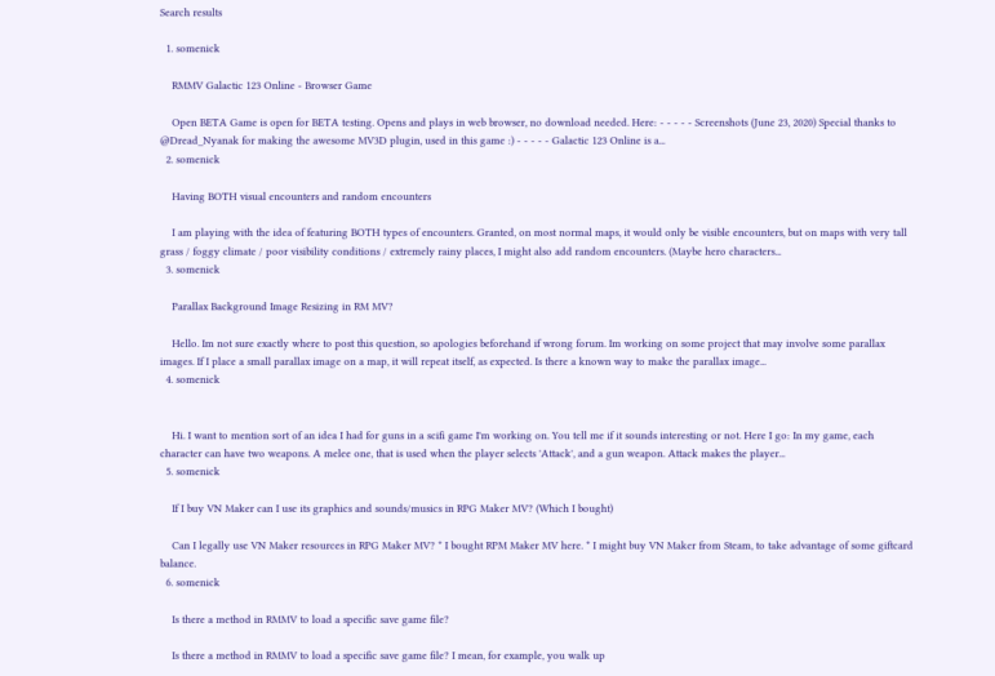Search results

  1. somenick

    RMMV Galactic 123 Online - Browser Game

    Open BETA Game is open for BETA testing. Opens and plays in web browser, no download needed. Here: - - - - - Screenshots (June 23, 2020) Special thanks to @Dread_Nyanak for making the awesome MV3D plugin, used in this game :) - - - - - Galactic 123 Online is a...
  2. somenick

    Having BOTH visual encounters and random encounters

    I am playing with the idea of featuring BOTH types of encounters. Granted, on most normal maps, it would only be visible encounters, but on maps with very tall grass / foggy climate / poor visibility conditions / extremely rainy places, I might also add random encounters. (Maybe hero characters...
  3. somenick

    Parallax Background Image Resizing in RM MV?

    Hello. Im not sure exactly where to post this question, so apologies beforehand if wrong forum. Im working on some project that may involve some parallax images. If I place a small parallax image on a map, it will repeat itself, as expected. Is there a known way to make the parallax image...
  4. somenick


    Hi. I want to mention sort of an idea I had for guns in a scifi game I'm working on. You tell me if it sounds interesting or not. Here I go: In my game, each character can have two weapons. A melee one, that is used when the player selects 'Attack', and a gun weapon. Attack makes the player...
  5. somenick

    If I buy VN Maker can I use its graphics and sounds/musics in RPG Maker MV? (Which I bought)

    Can I legally use VN Maker resources in RPG Maker MV? * I bought RPM Maker MV here. * I might buy VN Maker from Steam, to take advantage of some giftcard balance.
  6. somenick

    Is there a method in RMMV to load a specific save game file?

    Is there a method in RMMV to load a specific save game file? I mean, for example, you walk up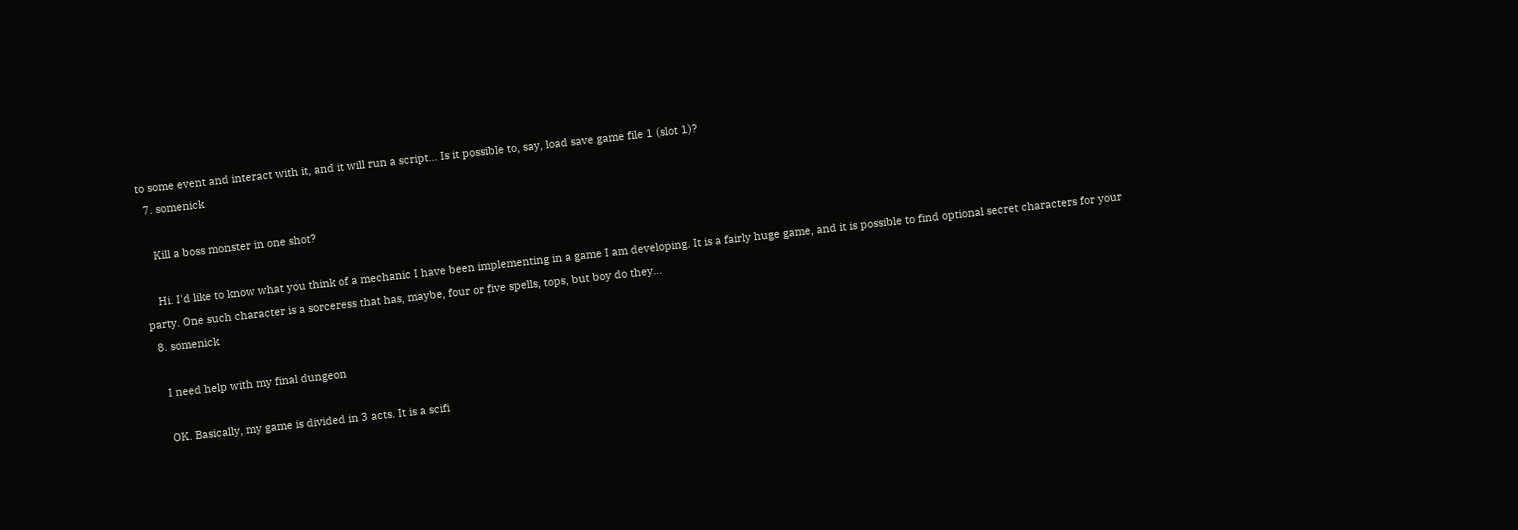to some event and interact with it, and it will run a script... Is it possible to, say, load save game file 1 (slot 1)?
  7. somenick

    Kill a boss monster in one shot?

    Hi. I'd like to know what you think of a mechanic I have been implementing in a game I am developing. It is a fairly huge game, and it is possible to find optional secret characters for your party. One such character is a sorceress that has, maybe, four or five spells, tops, but boy do they...
  8. somenick

    I need help with my final dungeon

    OK. Basically, my game is divided in 3 acts. It is a scifi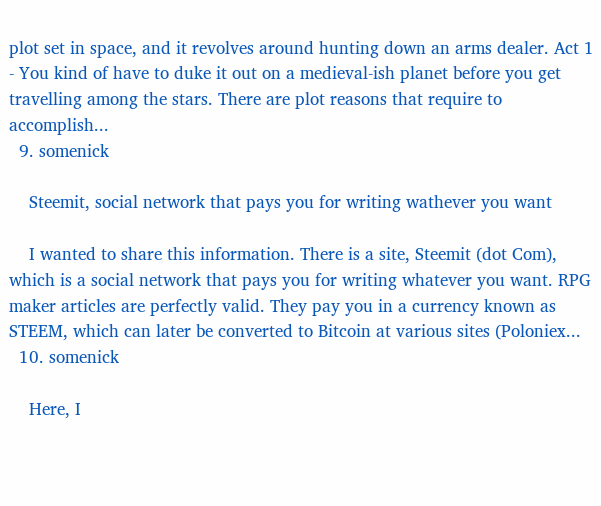plot set in space, and it revolves around hunting down an arms dealer. Act 1 - You kind of have to duke it out on a medieval-ish planet before you get travelling among the stars. There are plot reasons that require to accomplish...
  9. somenick

    Steemit, social network that pays you for writing wathever you want

    I wanted to share this information. There is a site, Steemit (dot Com), which is a social network that pays you for writing whatever you want. RPG maker articles are perfectly valid. They pay you in a currency known as STEEM, which can later be converted to Bitcoin at various sites (Poloniex...
  10. somenick

    Here, I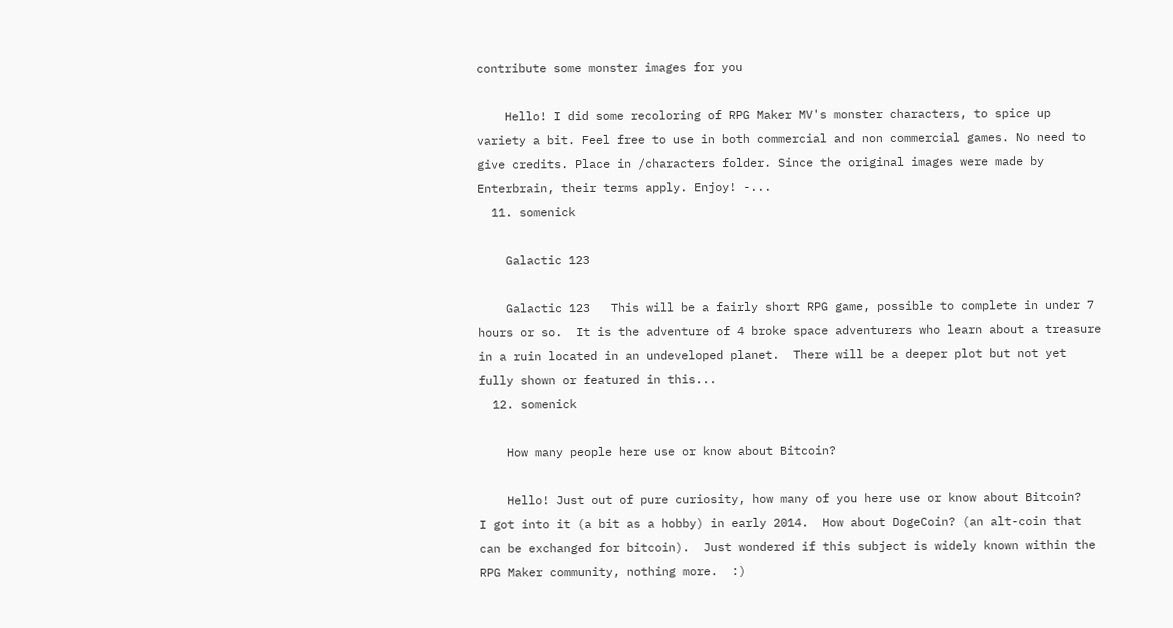contribute some monster images for you

    Hello! I did some recoloring of RPG Maker MV's monster characters, to spice up variety a bit. Feel free to use in both commercial and non commercial games. No need to give credits. Place in /characters folder. Since the original images were made by Enterbrain, their terms apply. Enjoy! -...
  11. somenick

    Galactic 123

    Galactic 123   This will be a fairly short RPG game, possible to complete in under 7 hours or so.  It is the adventure of 4 broke space adventurers who learn about a treasure in a ruin located in an undeveloped planet.  There will be a deeper plot but not yet fully shown or featured in this...
  12. somenick

    How many people here use or know about Bitcoin?

    Hello! Just out of pure curiosity, how many of you here use or know about Bitcoin?   I got into it (a bit as a hobby) in early 2014.  How about DogeCoin? (an alt-coin that can be exchanged for bitcoin).  Just wondered if this subject is widely known within the RPG Maker community, nothing more.  :)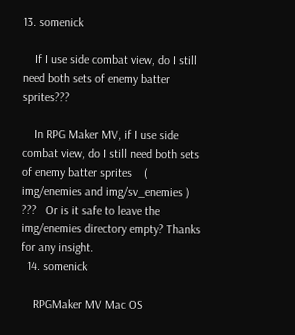13. somenick

    If I use side combat view, do I still need both sets of enemy batter sprites???

    In RPG Maker MV, if I use side combat view, do I still need both sets of enemy batter sprites    ( img/enemies and img/sv_enemies )   ???   Or is it safe to leave the img/enemies directory empty? Thanks for any insight.
  14. somenick

    RPGMaker MV Mac OS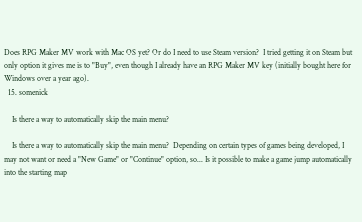Does RPG Maker MV work with Mac OS yet? Or do I need to use Steam version?  I tried getting it on Steam but only option it gives me is to "Buy", even though I already have an RPG Maker MV key (initially bought here for Windows over a year ago).
  15. somenick

    Is there a way to automatically skip the main menu?

    Is there a way to automatically skip the main menu?  Depending on certain types of games being developed, I may not want or need a "New Game" or "Continue" option, so... Is it possible to make a game jump automatically into the starting map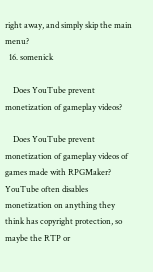right away, and simply skip the main menu?
  16. somenick

    Does YouTube prevent monetization of gameplay videos?

    Does YouTube prevent monetization of gameplay videos of games made with RPGMaker? YouTube often disables monetization on anything they think has copyright protection, so maybe the RTP or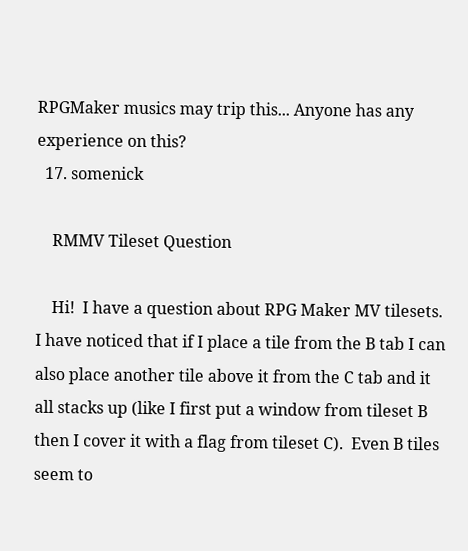RPGMaker musics may trip this... Anyone has any experience on this?
  17. somenick

    RMMV Tileset Question

    Hi!  I have a question about RPG Maker MV tilesets.  I have noticed that if I place a tile from the B tab I can also place another tile above it from the C tab and it all stacks up (like I first put a window from tileset B then I cover it with a flag from tileset C).  Even B tiles seem to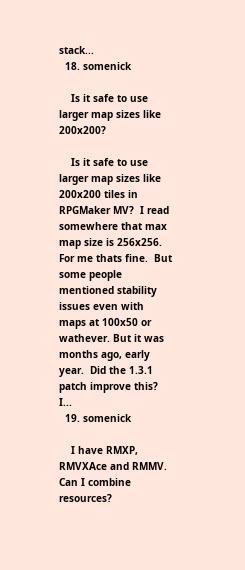stack...
  18. somenick

    Is it safe to use larger map sizes like 200x200?

    Is it safe to use larger map sizes like 200x200 tiles in RPGMaker MV?  I read somewhere that max map size is 256x256.  For me thats fine.  But some people mentioned stability issues even with maps at 100x50 or wathever. But it was months ago, early year.  Did the 1.3.1 patch improve this?  I...
  19. somenick

    I have RMXP, RMVXAce and RMMV. Can I combine resources?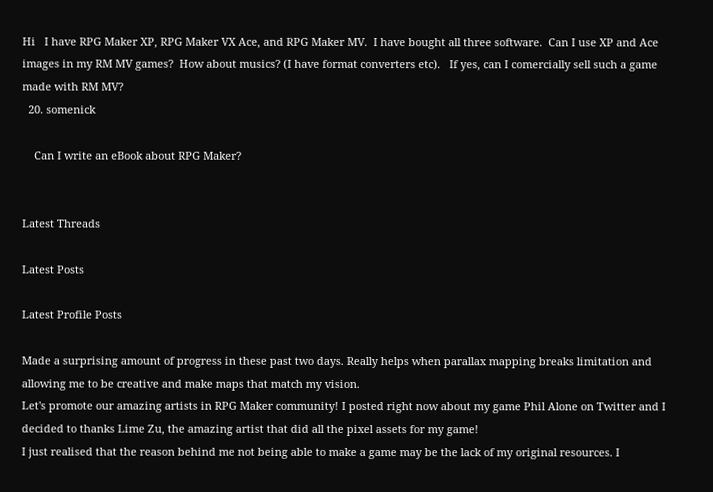Hi   I have RPG Maker XP, RPG Maker VX Ace, and RPG Maker MV.  I have bought all three software.  Can I use XP and Ace images in my RM MV games?  How about musics? (I have format converters etc).   If yes, can I comercially sell such a game made with RM MV?
  20. somenick

    Can I write an eBook about RPG Maker?


Latest Threads

Latest Posts

Latest Profile Posts

Made a surprising amount of progress in these past two days. Really helps when parallax mapping breaks limitation and allowing me to be creative and make maps that match my vision.
Let's promote our amazing artists in RPG Maker community! I posted right now about my game Phil Alone on Twitter and I decided to thanks Lime Zu, the amazing artist that did all the pixel assets for my game!
I just realised that the reason behind me not being able to make a game may be the lack of my original resources. I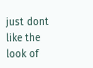just dont like the look of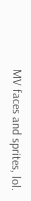MV faces and sprites, lol.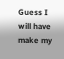Guess I will have make my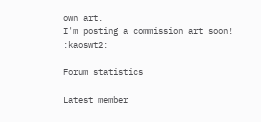own art.
I'm posting a commission art soon! :kaoswt2:

Forum statistics

Latest member